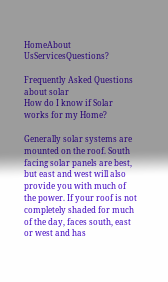HomeAbout UsServicesQuestions?

Frequently Asked Questions about solar
How do I know if Solar works for my Home?

Generally solar systems are mounted on the roof. South facing solar panels are best, but east and west will also provide you with much of the power. If your roof is not completely shaded for much of the day, faces south, east or west and has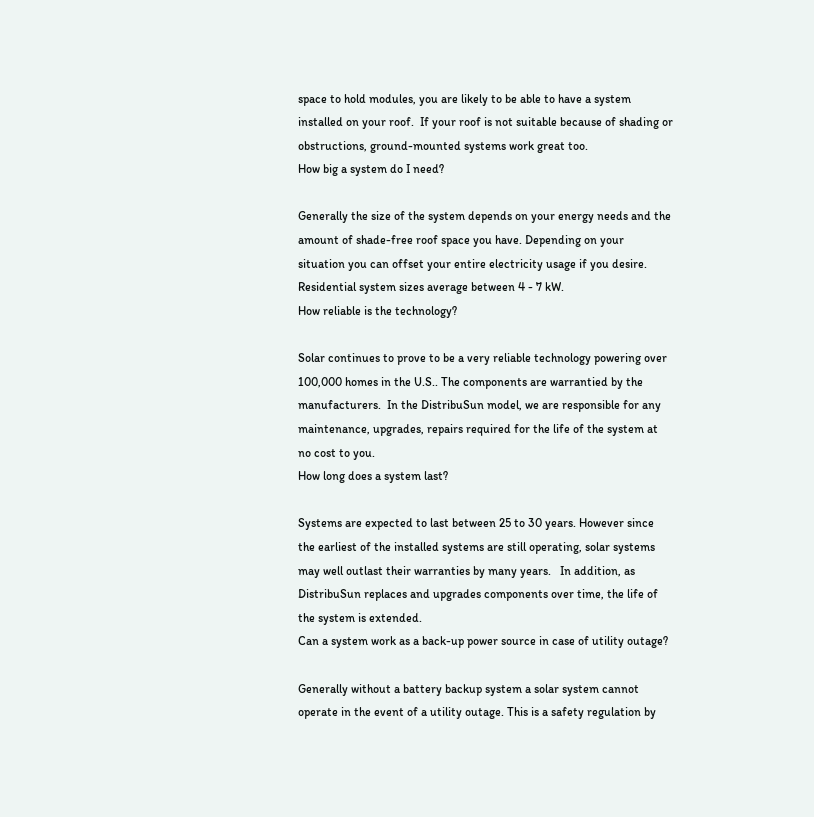space to hold modules, you are likely to be able to have a system installed on your roof.  If your roof is not suitable because of shading or obstructions, ground-mounted systems work great too.
How big a system do I need?

Generally the size of the system depends on your energy needs and the amount of shade-free roof space you have. Depending on your situation you can offset your entire electricity usage if you desire.  Residential system sizes average between 4 - 7 kW.
How reliable is the technology?

Solar continues to prove to be a very reliable technology powering over 100,000 homes in the U.S.. The components are warrantied by the manufacturers.  In the DistribuSun model, we are responsible for any maintenance, upgrades, repairs required for the life of the system at no cost to you.
How long does a system last?

Systems are expected to last between 25 to 30 years. However since the earliest of the installed systems are still operating, solar systems may well outlast their warranties by many years.   In addition, as DistribuSun replaces and upgrades components over time, the life of the system is extended.
Can a system work as a back-up power source in case of utility outage?

Generally without a battery backup system a solar system cannot operate in the event of a utility outage. This is a safety regulation by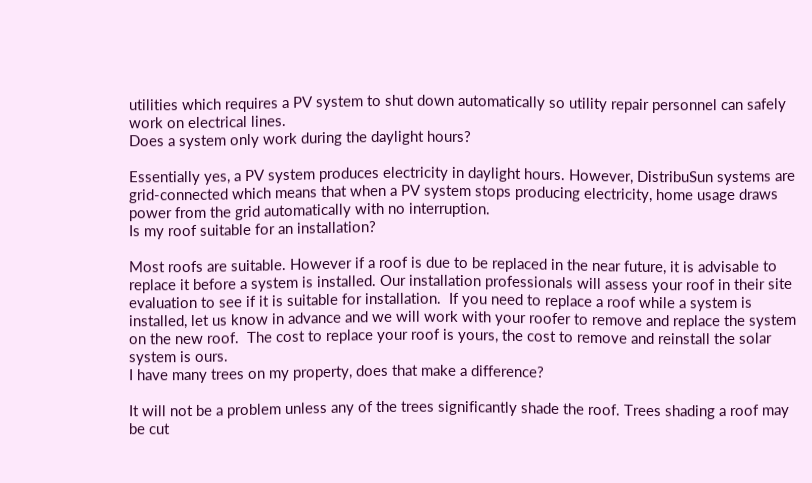utilities which requires a PV system to shut down automatically so utility repair personnel can safely work on electrical lines.
Does a system only work during the daylight hours?

Essentially yes, a PV system produces electricity in daylight hours. However, DistribuSun systems are grid-connected which means that when a PV system stops producing electricity, home usage draws power from the grid automatically with no interruption.
Is my roof suitable for an installation?

Most roofs are suitable. However if a roof is due to be replaced in the near future, it is advisable to replace it before a system is installed. Our installation professionals will assess your roof in their site evaluation to see if it is suitable for installation.  If you need to replace a roof while a system is installed, let us know in advance and we will work with your roofer to remove and replace the system on the new roof.  The cost to replace your roof is yours, the cost to remove and reinstall the solar system is ours.
I have many trees on my property, does that make a difference?

It will not be a problem unless any of the trees significantly shade the roof. Trees shading a roof may be cut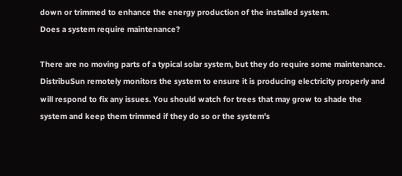down or trimmed to enhance the energy production of the installed system.
Does a system require maintenance?

There are no moving parts of a typical solar system, but they do require some maintenance. DistribuSun remotely monitors the system to ensure it is producing electricity properly and will respond to fix any issues. You should watch for trees that may grow to shade the system and keep them trimmed if they do so or the system's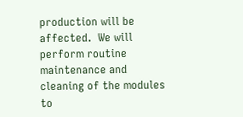production will be affected.  We will perform routine maintenance and cleaning of the modules to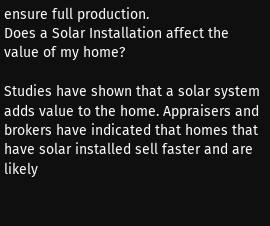ensure full production.
Does a Solar Installation affect the value of my home?

Studies have shown that a solar system adds value to the home. Appraisers and brokers have indicated that homes that have solar installed sell faster and are likely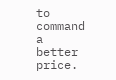to command a better price.